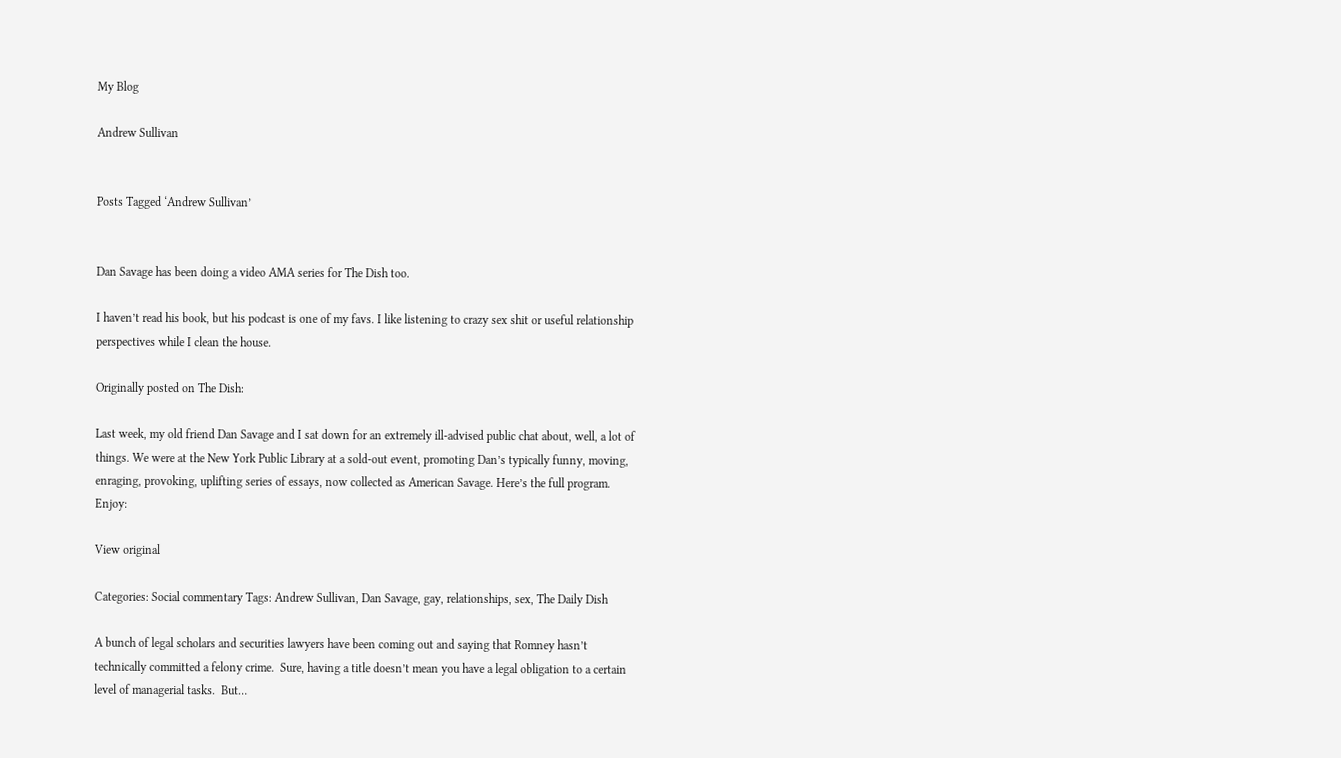My Blog

Andrew Sullivan


Posts Tagged ‘Andrew Sullivan’


Dan Savage has been doing a video AMA series for The Dish too.

I haven’t read his book, but his podcast is one of my favs. I like listening to crazy sex shit or useful relationship perspectives while I clean the house.

Originally posted on The Dish:

Last week, my old friend Dan Savage and I sat down for an extremely ill-advised public chat about, well, a lot of things. We were at the New York Public Library at a sold-out event, promoting Dan’s typically funny, moving, enraging, provoking, uplifting series of essays, now collected as American Savage. Here’s the full program. Enjoy:

View original

Categories: Social commentary Tags: Andrew Sullivan, Dan Savage, gay, relationships, sex, The Daily Dish

A bunch of legal scholars and securities lawyers have been coming out and saying that Romney hasn’t technically committed a felony crime.  Sure, having a title doesn’t mean you have a legal obligation to a certain level of managerial tasks.  But…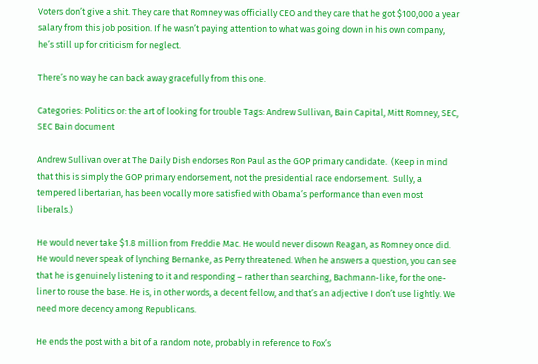Voters don’t give a shit. They care that Romney was officially CEO and they care that he got $100,000 a year salary from this job position. If he wasn’t paying attention to what was going down in his own company, he’s still up for criticism for neglect.

There’s no way he can back away gracefully from this one.

Categories: Politics or: the art of looking for trouble Tags: Andrew Sullivan, Bain Capital, Mitt Romney, SEC, SEC Bain document

Andrew Sullivan over at The Daily Dish endorses Ron Paul as the GOP primary candidate.  (Keep in mind that this is simply the GOP primary endorsement, not the presidential race endorsement.  Sully, a tempered libertarian, has been vocally more satisfied with Obama’s performance than even most liberals.)

He would never take $1.8 million from Freddie Mac. He would never disown Reagan, as Romney once did. He would never speak of lynching Bernanke, as Perry threatened. When he answers a question, you can see that he is genuinely listening to it and responding – rather than searching, Bachmann-like, for the one-liner to rouse the base. He is, in other words, a decent fellow, and that’s an adjective I don’t use lightly. We need more decency among Republicans.

He ends the post with a bit of a random note, probably in reference to Fox’s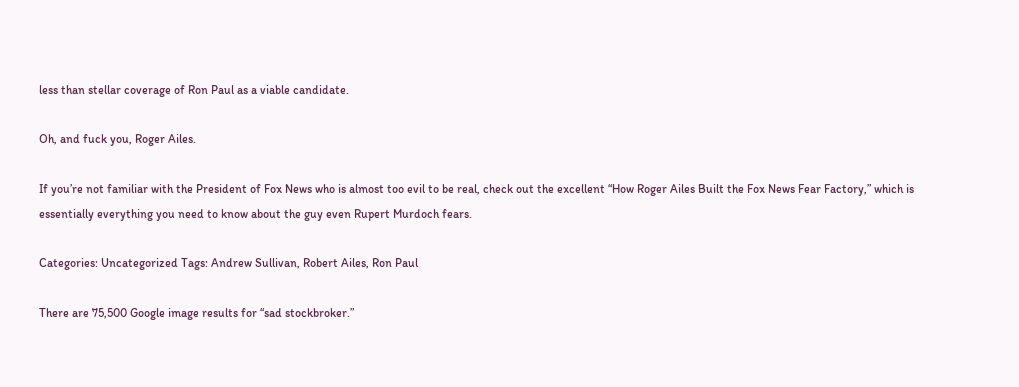less than stellar coverage of Ron Paul as a viable candidate.

Oh, and fuck you, Roger Ailes.

If you’re not familiar with the President of Fox News who is almost too evil to be real, check out the excellent “How Roger Ailes Built the Fox News Fear Factory,” which is essentially everything you need to know about the guy even Rupert Murdoch fears.

Categories: Uncategorized Tags: Andrew Sullivan, Robert Ailes, Ron Paul

There are 75,500 Google image results for “sad stockbroker.”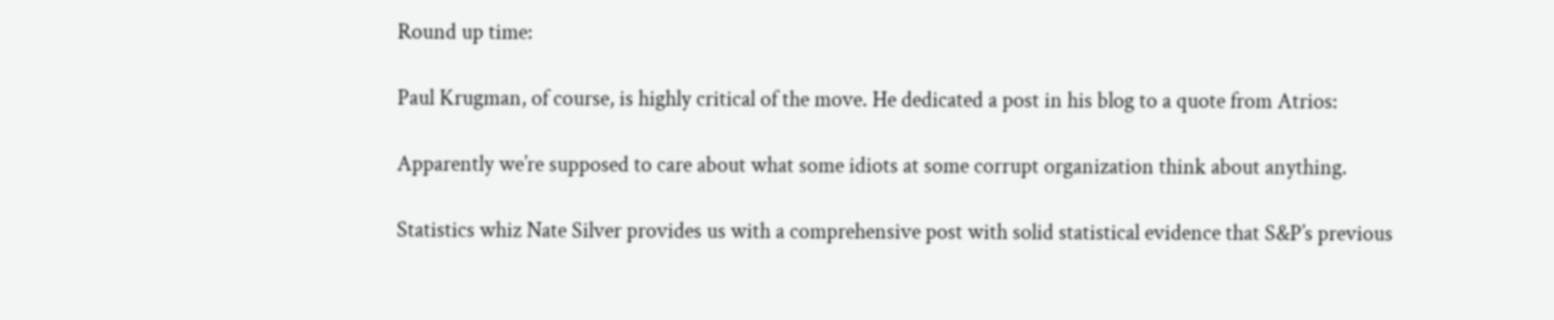Round up time:

Paul Krugman, of course, is highly critical of the move. He dedicated a post in his blog to a quote from Atrios:

Apparently we’re supposed to care about what some idiots at some corrupt organization think about anything.

Statistics whiz Nate Silver provides us with a comprehensive post with solid statistical evidence that S&P’s previous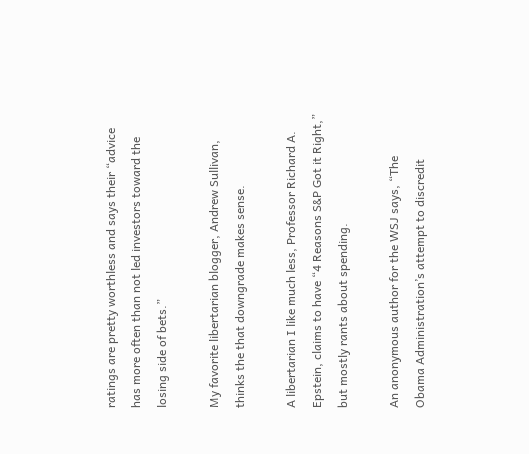ratings are pretty worthless and says their “advice has more often than not led investors toward the losing side of bets.”

My favorite libertarian blogger, Andrew Sullivan, thinks the that downgrade makes sense.

A libertarian I like much less, Professor Richard A. Epstein, claims to have “4 Reasons S&P Got it Right,” but mostly rants about spending.

An anonymous author for the WSJ says, “The Obama Administration’s attempt to discredit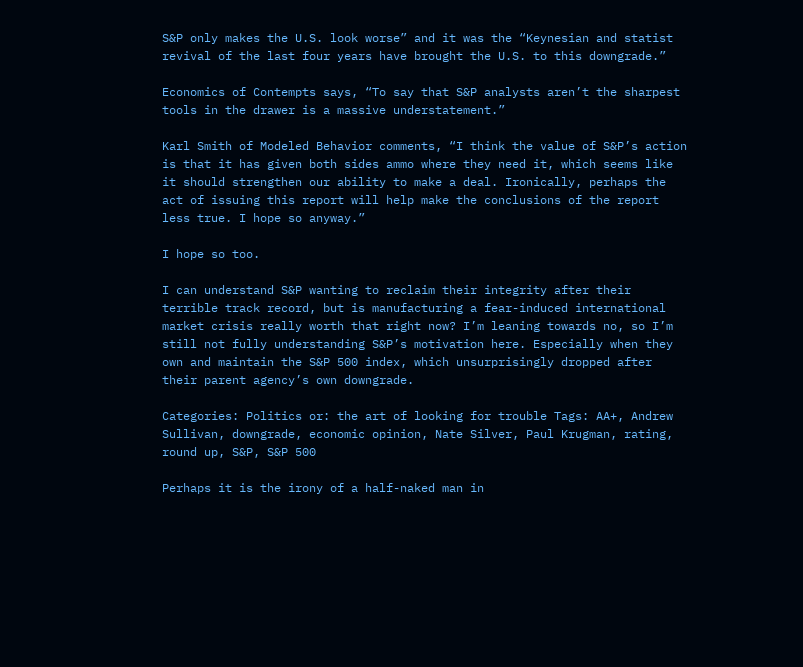S&P only makes the U.S. look worse” and it was the “Keynesian and statist revival of the last four years have brought the U.S. to this downgrade.”

Economics of Contempts says, “To say that S&P analysts aren’t the sharpest tools in the drawer is a massive understatement.”

Karl Smith of Modeled Behavior comments, “I think the value of S&P’s action is that it has given both sides ammo where they need it, which seems like it should strengthen our ability to make a deal. Ironically, perhaps the act of issuing this report will help make the conclusions of the report less true. I hope so anyway.”

I hope so too.

I can understand S&P wanting to reclaim their integrity after their terrible track record, but is manufacturing a fear-induced international market crisis really worth that right now? I’m leaning towards no, so I’m still not fully understanding S&P’s motivation here. Especially when they own and maintain the S&P 500 index, which unsurprisingly dropped after their parent agency’s own downgrade.

Categories: Politics or: the art of looking for trouble Tags: AA+, Andrew Sullivan, downgrade, economic opinion, Nate Silver, Paul Krugman, rating, round up, S&P, S&P 500

Perhaps it is the irony of a half-naked man in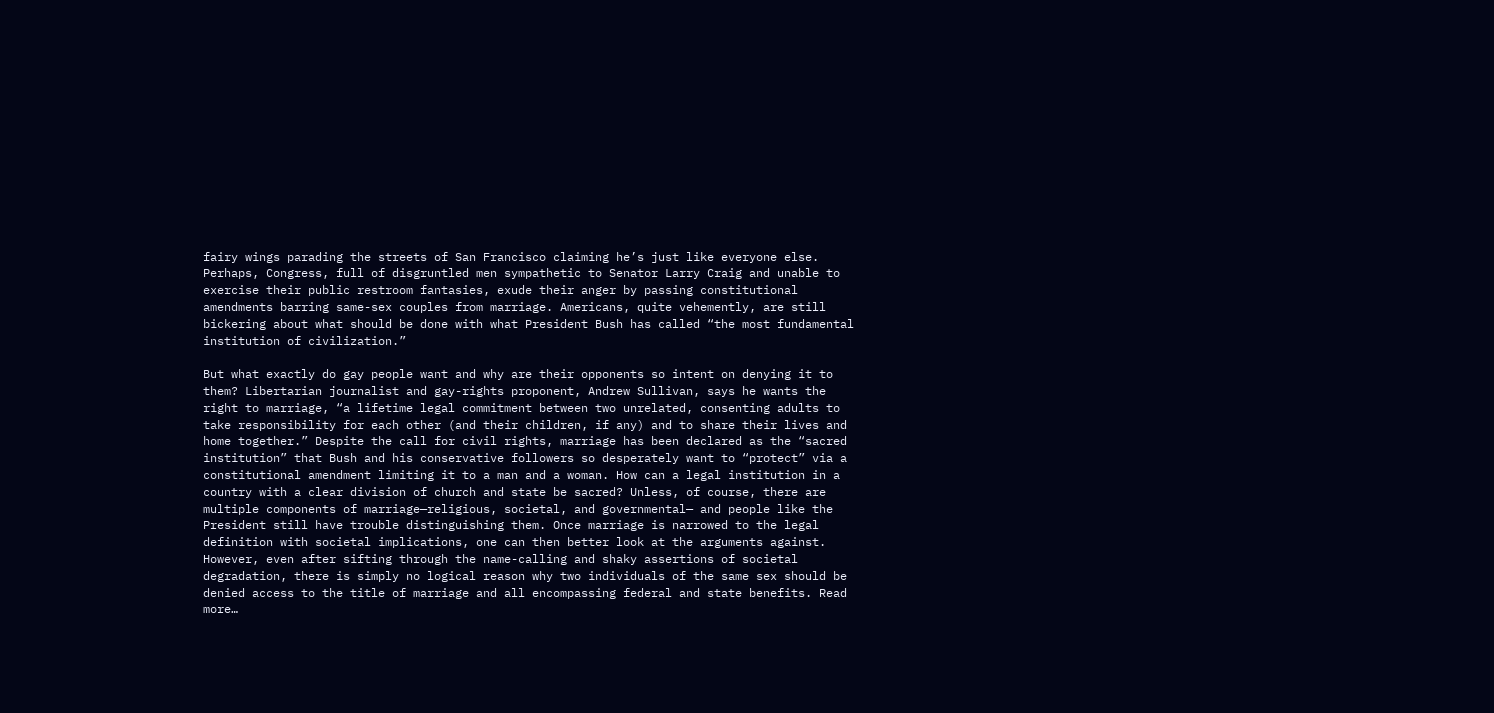fairy wings parading the streets of San Francisco claiming he’s just like everyone else. Perhaps, Congress, full of disgruntled men sympathetic to Senator Larry Craig and unable to exercise their public restroom fantasies, exude their anger by passing constitutional amendments barring same-sex couples from marriage. Americans, quite vehemently, are still bickering about what should be done with what President Bush has called “the most fundamental institution of civilization.”

But what exactly do gay people want and why are their opponents so intent on denying it to them? Libertarian journalist and gay-rights proponent, Andrew Sullivan, says he wants the right to marriage, “a lifetime legal commitment between two unrelated, consenting adults to take responsibility for each other (and their children, if any) and to share their lives and home together.” Despite the call for civil rights, marriage has been declared as the “sacred institution” that Bush and his conservative followers so desperately want to “protect” via a constitutional amendment limiting it to a man and a woman. How can a legal institution in a country with a clear division of church and state be sacred? Unless, of course, there are multiple components of marriage—religious, societal, and governmental— and people like the President still have trouble distinguishing them. Once marriage is narrowed to the legal definition with societal implications, one can then better look at the arguments against. However, even after sifting through the name-calling and shaky assertions of societal degradation, there is simply no logical reason why two individuals of the same sex should be denied access to the title of marriage and all encompassing federal and state benefits. Read more…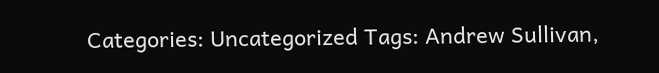Categories: Uncategorized Tags: Andrew Sullivan,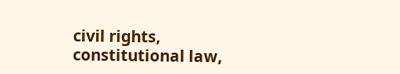civil rights, constitutional law,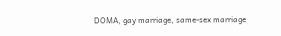DOMA, gay marriage, same-sex marriage